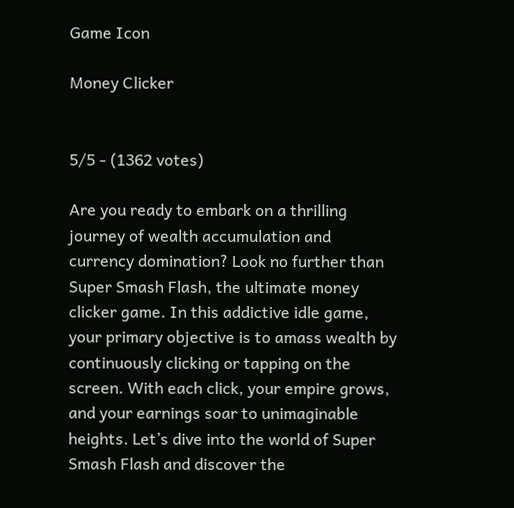Game Icon

Money Clicker


5/5 - (1362 votes)

Are you ready to embark on a thrilling journey of wealth accumulation and currency domination? Look no further than Super Smash Flash, the ultimate money clicker game. In this addictive idle game, your primary objective is to amass wealth by continuously clicking or tapping on the screen. With each click, your empire grows, and your earnings soar to unimaginable heights. Let’s dive into the world of Super Smash Flash and discover the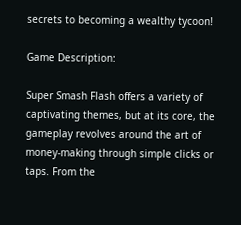secrets to becoming a wealthy tycoon!

Game Description:

Super Smash Flash offers a variety of captivating themes, but at its core, the gameplay revolves around the art of money-making through simple clicks or taps. From the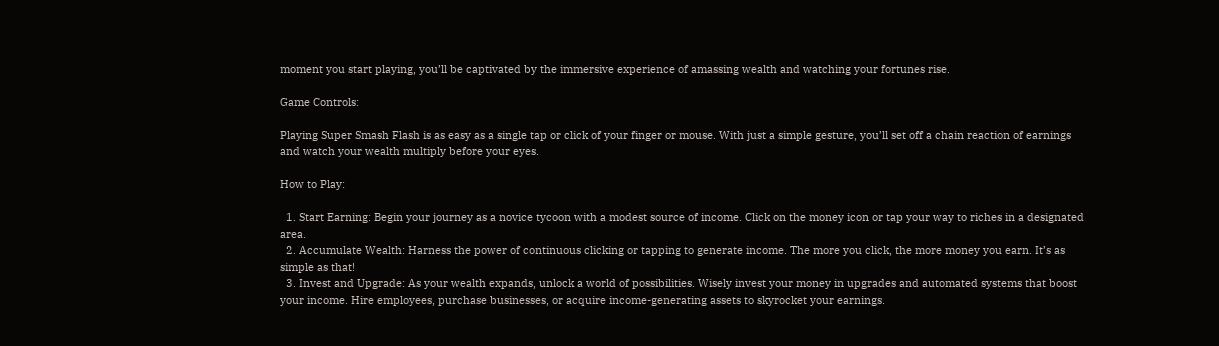moment you start playing, you’ll be captivated by the immersive experience of amassing wealth and watching your fortunes rise.

Game Controls:

Playing Super Smash Flash is as easy as a single tap or click of your finger or mouse. With just a simple gesture, you’ll set off a chain reaction of earnings and watch your wealth multiply before your eyes.

How to Play:

  1. Start Earning: Begin your journey as a novice tycoon with a modest source of income. Click on the money icon or tap your way to riches in a designated area.
  2. Accumulate Wealth: Harness the power of continuous clicking or tapping to generate income. The more you click, the more money you earn. It’s as simple as that!
  3. Invest and Upgrade: As your wealth expands, unlock a world of possibilities. Wisely invest your money in upgrades and automated systems that boost your income. Hire employees, purchase businesses, or acquire income-generating assets to skyrocket your earnings.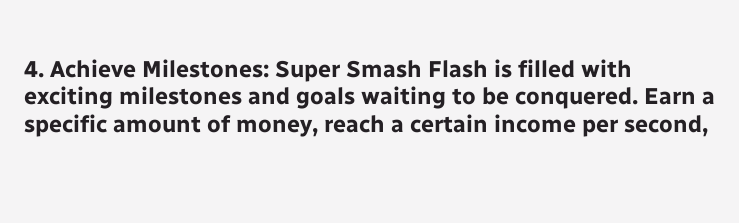4. Achieve Milestones: Super Smash Flash is filled with exciting milestones and goals waiting to be conquered. Earn a specific amount of money, reach a certain income per second,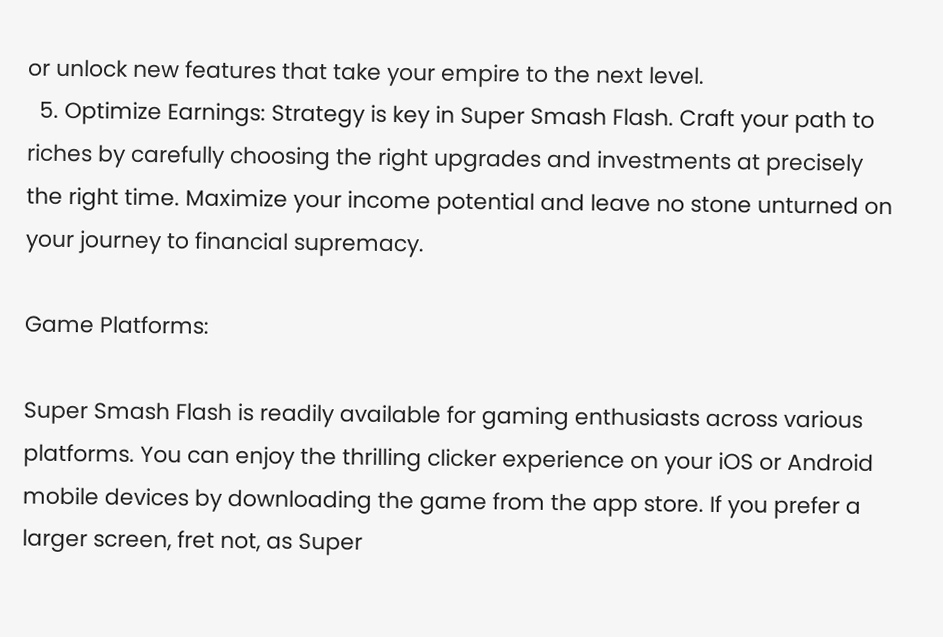or unlock new features that take your empire to the next level.
  5. Optimize Earnings: Strategy is key in Super Smash Flash. Craft your path to riches by carefully choosing the right upgrades and investments at precisely the right time. Maximize your income potential and leave no stone unturned on your journey to financial supremacy.

Game Platforms:

Super Smash Flash is readily available for gaming enthusiasts across various platforms. You can enjoy the thrilling clicker experience on your iOS or Android mobile devices by downloading the game from the app store. If you prefer a larger screen, fret not, as Super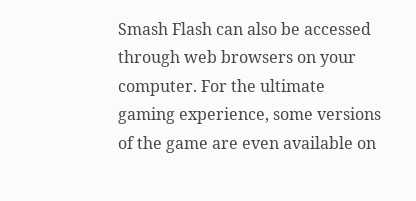Smash Flash can also be accessed through web browsers on your computer. For the ultimate gaming experience, some versions of the game are even available on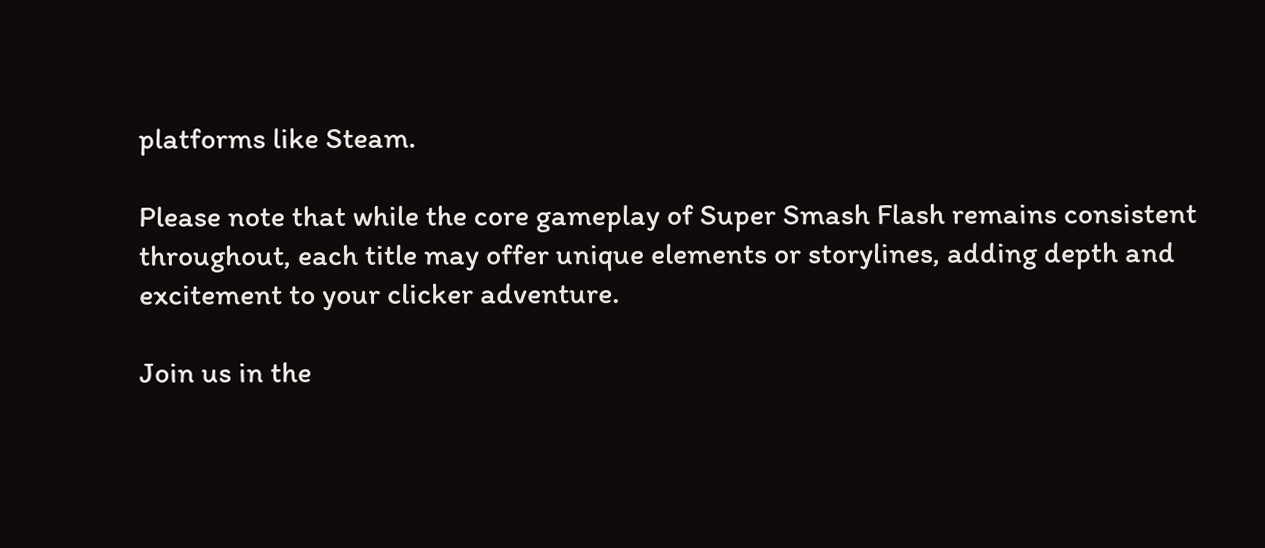platforms like Steam.

Please note that while the core gameplay of Super Smash Flash remains consistent throughout, each title may offer unique elements or storylines, adding depth and excitement to your clicker adventure.

Join us in the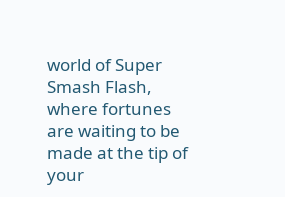world of Super Smash Flash, where fortunes are waiting to be made at the tip of your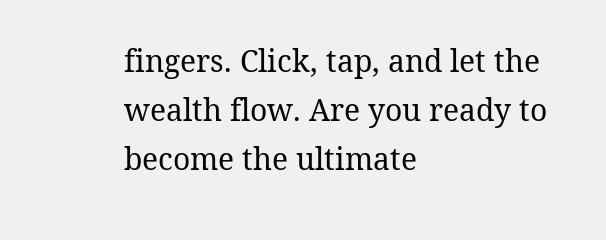fingers. Click, tap, and let the wealth flow. Are you ready to become the ultimate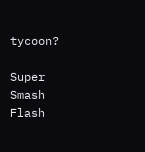tycoon?

Super Smash Flash